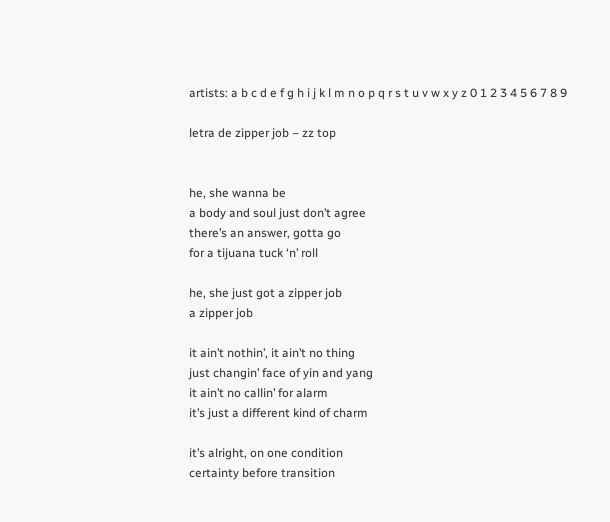artists: a b c d e f g h i j k l m n o p q r s t u v w x y z 0 1 2 3 4 5 6 7 8 9

letra de zipper job – zz top


he, she wanna be
a body and soul just don’t agree
there’s an answer, gotta go
for a tijuana tuck ‘n’ roll

he, she just got a zipper job
a zipper job

it ain’t nothin’, it ain’t no thing
just changin’ face of yin and yang
it ain’t no callin’ for alarm
it’s just a different kind of charm

it’s alright, on one condition
certainty before transition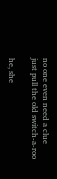no one even need a clue
just pull the old switch-a-roo

he, she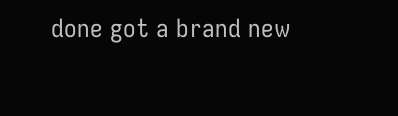done got a brand new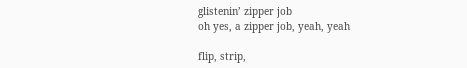glistenin’ zipper job
oh yes, a zipper job, yeah, yeah

flip, strip,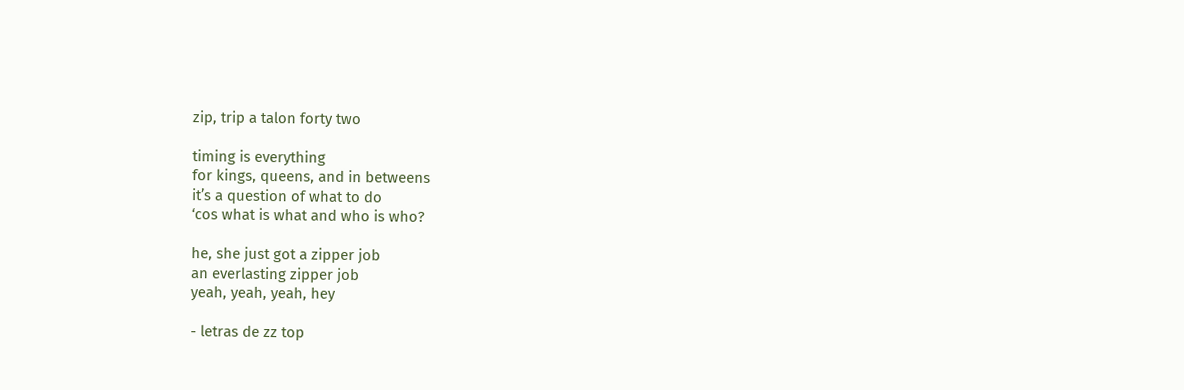zip, trip a talon forty two

timing is everything
for kings, queens, and in betweens
it’s a question of what to do
‘cos what is what and who is who?

he, she just got a zipper job
an everlasting zipper job
yeah, yeah, yeah, hey

- letras de zz top